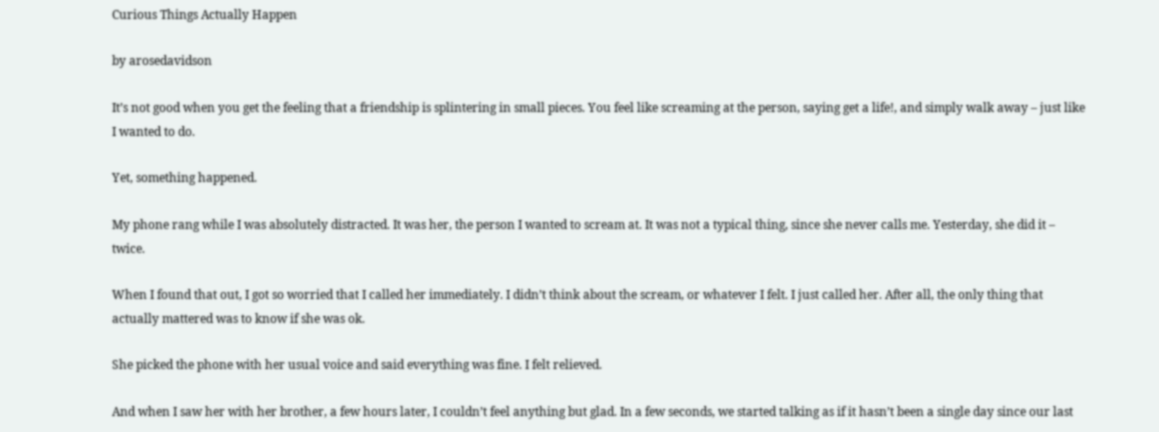Curious Things Actually Happen

by arosedavidson

It’s not good when you get the feeling that a friendship is splintering in small pieces. You feel like screaming at the person, saying get a life!, and simply walk away – just like I wanted to do.

Yet, something happened.

My phone rang while I was absolutely distracted. It was her, the person I wanted to scream at. It was not a typical thing, since she never calls me. Yesterday, she did it – twice.

When I found that out, I got so worried that I called her immediately. I didn’t think about the scream, or whatever I felt. I just called her. After all, the only thing that actually mattered was to know if she was ok.

She picked the phone with her usual voice and said everything was fine. I felt relieved.

And when I saw her with her brother, a few hours later, I couldn’t feel anything but glad. In a few seconds, we started talking as if it hasn’t been a single day since our last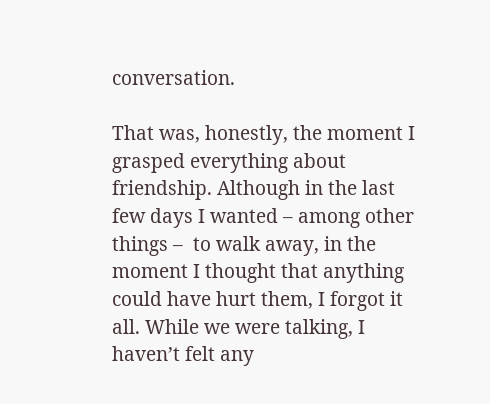conversation.

That was, honestly, the moment I grasped everything about friendship. Although in the last few days I wanted – among other things –  to walk away, in the moment I thought that anything could have hurt them, I forgot it all. While we were talking, I haven’t felt any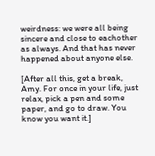weirdness: we were all being sincere and close to eachother as always. And that has never happened about anyone else.

[After all this, get a break, Amy. For once in your life, just relax, pick a pen and some paper, and go to draw. You know you want it.]